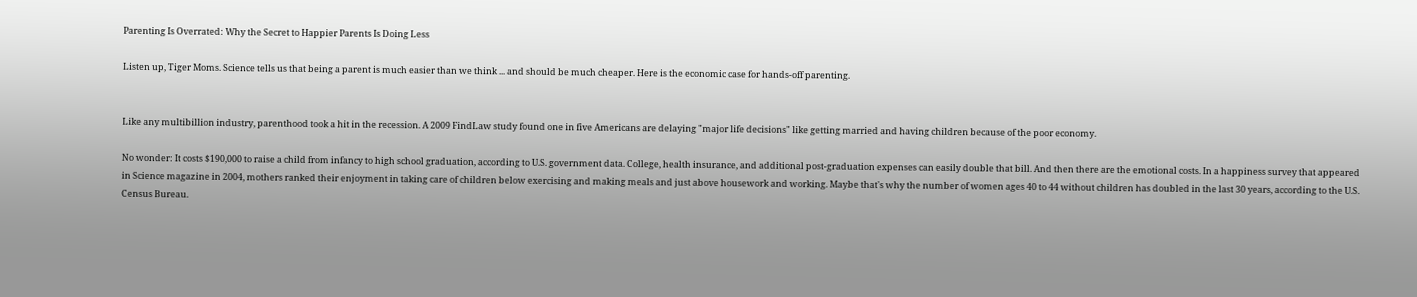Parenting Is Overrated: Why the Secret to Happier Parents Is Doing Less

Listen up, Tiger Moms. Science tells us that being a parent is much easier than we think ... and should be much cheaper. Here is the economic case for hands-off parenting.


Like any multibillion industry, parenthood took a hit in the recession. A 2009 FindLaw study found one in five Americans are delaying "major life decisions" like getting married and having children because of the poor economy.

No wonder: It costs $190,000 to raise a child from infancy to high school graduation, according to U.S. government data. College, health insurance, and additional post-graduation expenses can easily double that bill. And then there are the emotional costs. In a happiness survey that appeared in Science magazine in 2004, mothers ranked their enjoyment in taking care of children below exercising and making meals and just above housework and working. Maybe that's why the number of women ages 40 to 44 without children has doubled in the last 30 years, according to the U.S. Census Bureau.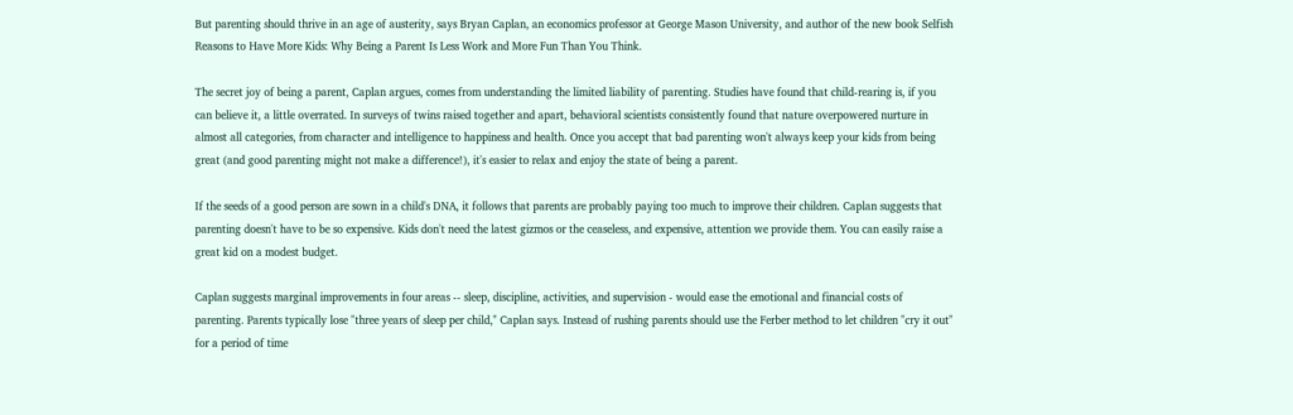But parenting should thrive in an age of austerity, says Bryan Caplan, an economics professor at George Mason University, and author of the new book Selfish Reasons to Have More Kids: Why Being a Parent Is Less Work and More Fun Than You Think.

The secret joy of being a parent, Caplan argues, comes from understanding the limited liability of parenting. Studies have found that child-rearing is, if you can believe it, a little overrated. In surveys of twins raised together and apart, behavioral scientists consistently found that nature overpowered nurture in almost all categories, from character and intelligence to happiness and health. Once you accept that bad parenting won't always keep your kids from being great (and good parenting might not make a difference!), it's easier to relax and enjoy the state of being a parent.

If the seeds of a good person are sown in a child's DNA, it follows that parents are probably paying too much to improve their children. Caplan suggests that parenting doesn't have to be so expensive. Kids don't need the latest gizmos or the ceaseless, and expensive, attention we provide them. You can easily raise a great kid on a modest budget.

Caplan suggests marginal improvements in four areas -- sleep, discipline, activities, and supervision - would ease the emotional and financial costs of parenting. Parents typically lose "three years of sleep per child," Caplan says. Instead of rushing parents should use the Ferber method to let children "cry it out" for a period of time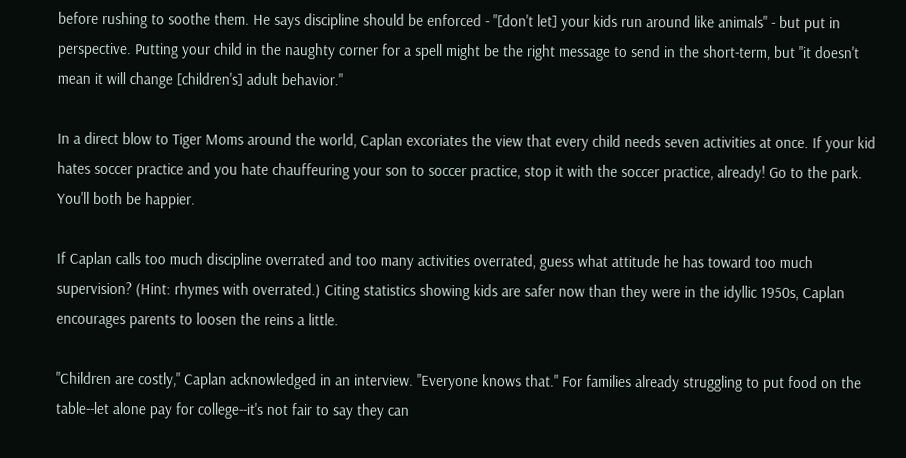before rushing to soothe them. He says discipline should be enforced - "[don't let] your kids run around like animals" - but put in perspective. Putting your child in the naughty corner for a spell might be the right message to send in the short-term, but "it doesn't mean it will change [children's] adult behavior."

In a direct blow to Tiger Moms around the world, Caplan excoriates the view that every child needs seven activities at once. If your kid hates soccer practice and you hate chauffeuring your son to soccer practice, stop it with the soccer practice, already! Go to the park. You'll both be happier.

If Caplan calls too much discipline overrated and too many activities overrated, guess what attitude he has toward too much supervision? (Hint: rhymes with overrated.) Citing statistics showing kids are safer now than they were in the idyllic 1950s, Caplan encourages parents to loosen the reins a little.

"Children are costly," Caplan acknowledged in an interview. "Everyone knows that." For families already struggling to put food on the table--let alone pay for college--it's not fair to say they can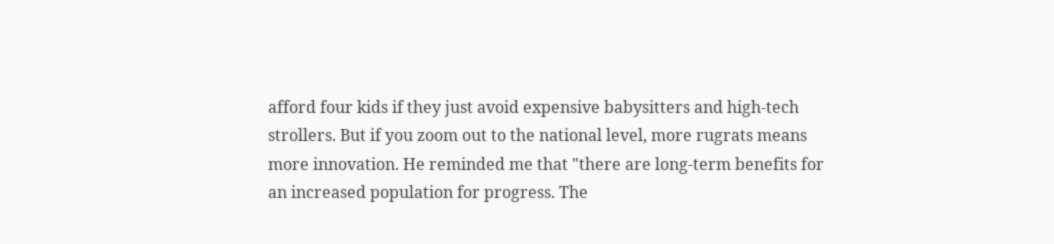afford four kids if they just avoid expensive babysitters and high-tech strollers. But if you zoom out to the national level, more rugrats means more innovation. He reminded me that "there are long-term benefits for an increased population for progress. The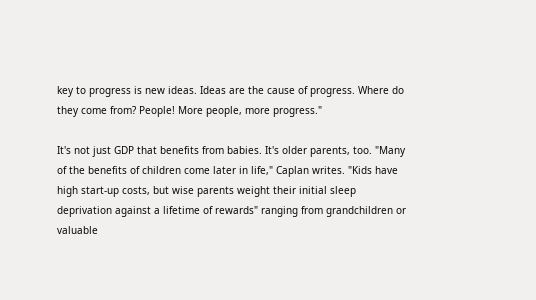key to progress is new ideas. Ideas are the cause of progress. Where do they come from? People! More people, more progress."

It's not just GDP that benefits from babies. It's older parents, too. "Many of the benefits of children come later in life," Caplan writes. "Kids have high start-up costs, but wise parents weight their initial sleep deprivation against a lifetime of rewards" ranging from grandchildren or valuable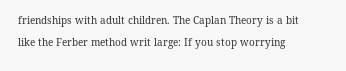friendships with adult children. The Caplan Theory is a bit like the Ferber method writ large: If you stop worrying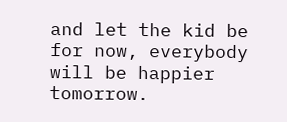and let the kid be for now, everybody will be happier tomorrow.